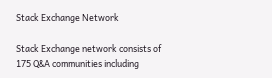Stack Exchange Network

Stack Exchange network consists of 175 Q&A communities including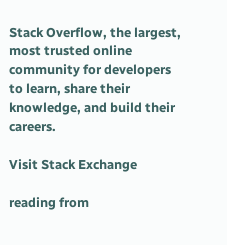Stack Overflow, the largest, most trusted online community for developers to learn, share their knowledge, and build their careers.

Visit Stack Exchange

reading from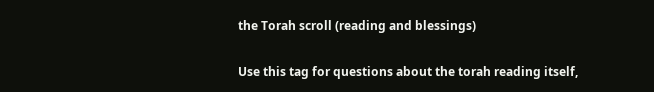the Torah scroll (reading and blessings)

Use this tag for questions about the torah reading itself,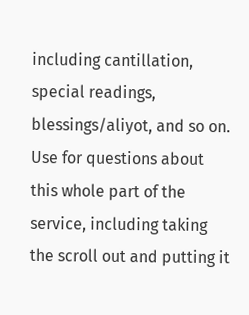including cantillation, special readings, blessings/aliyot, and so on. Use for questions about this whole part of the service, including taking the scroll out and putting it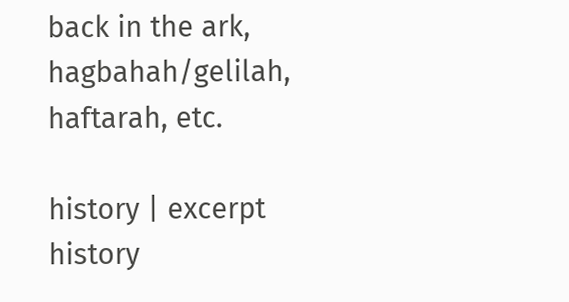back in the ark, hagbahah/gelilah, haftarah, etc.

history | excerpt history